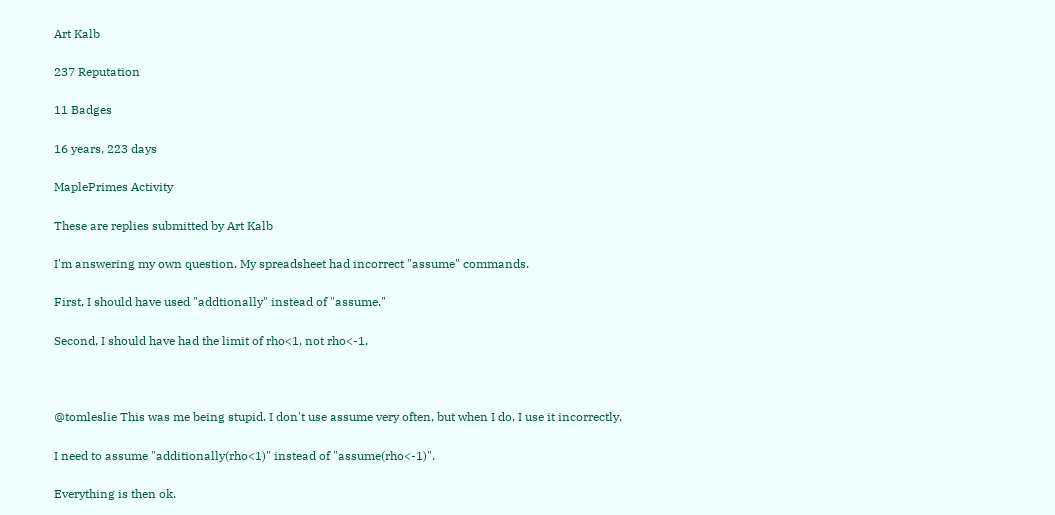Art Kalb

237 Reputation

11 Badges

16 years, 223 days

MaplePrimes Activity

These are replies submitted by Art Kalb

I'm answering my own question. My spreadsheet had incorrect "assume" commands.

First, I should have used "addtionally" instead of "assume."

Second, I should have had the limit of rho<1, not rho<-1.



@tomleslie This was me being stupid. I don't use assume very often, but when I do, I use it incorrectly.

I need to assume "additionally(rho<1)" instead of "assume(rho<-1)".

Everything is then ok.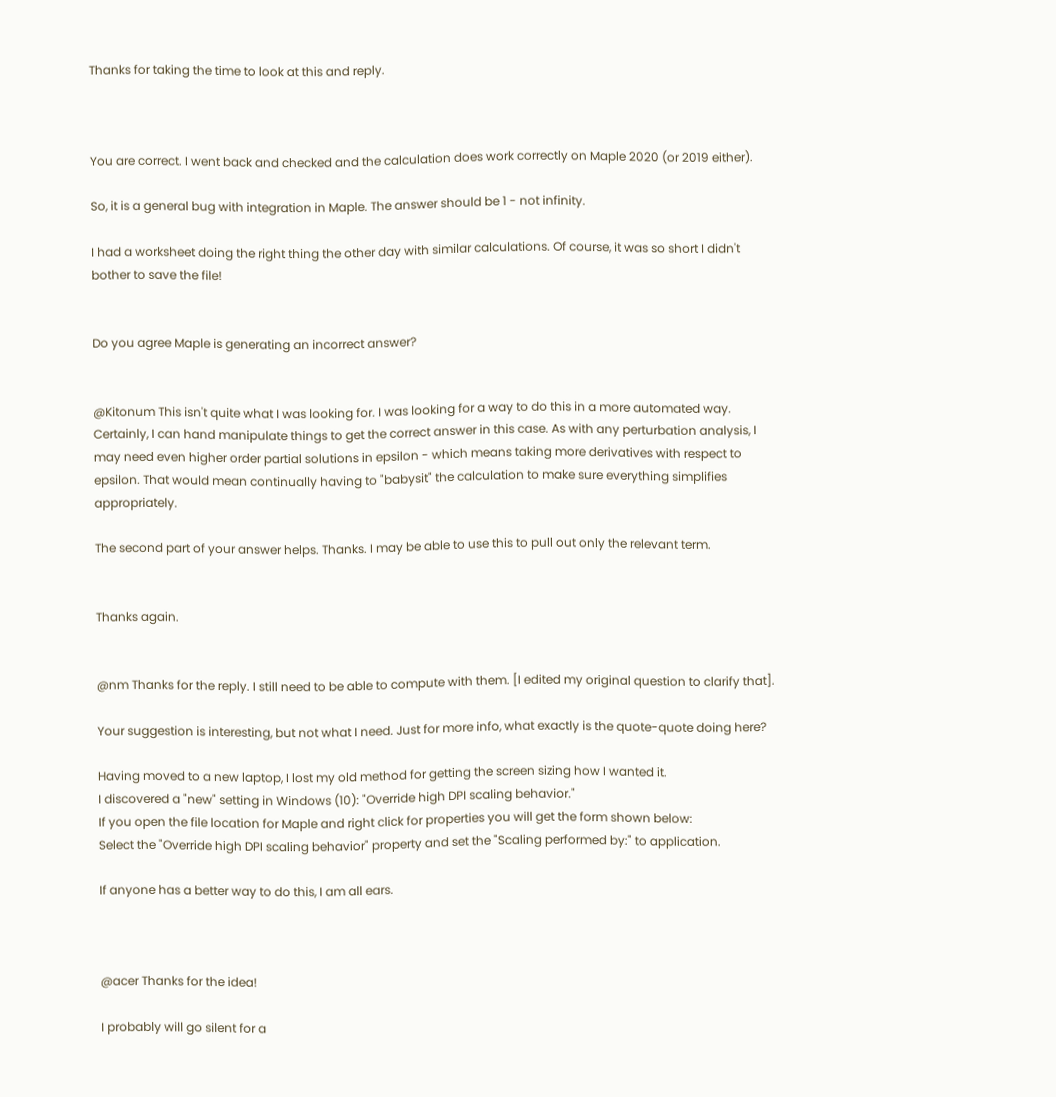Thanks for taking the time to look at this and reply.



You are correct. I went back and checked and the calculation does work correctly on Maple 2020 (or 2019 either).

So, it is a general bug with integration in Maple. The answer should be 1 - not infinity.

I had a worksheet doing the right thing the other day with similar calculations. Of course, it was so short I didn't bother to save the file!


Do you agree Maple is generating an incorrect answer?


@Kitonum This isn't quite what I was looking for. I was looking for a way to do this in a more automated way. Certainly, I can hand manipulate things to get the correct answer in this case. As with any perturbation analysis, I may need even higher order partial solutions in epsilon - which means taking more derivatives with respect to epsilon. That would mean continually having to "babysit" the calculation to make sure everything simplifies appropriately.

The second part of your answer helps. Thanks. I may be able to use this to pull out only the relevant term.


Thanks again.


@nm Thanks for the reply. I still need to be able to compute with them. [I edited my original question to clarify that].

Your suggestion is interesting, but not what I need. Just for more info, what exactly is the quote-quote doing here?

Having moved to a new laptop, I lost my old method for getting the screen sizing how I wanted it.
I discovered a "new" setting in Windows (10): "Override high DPI scaling behavior."
If you open the file location for Maple and right click for properties you will get the form shown below:
Select the "Override high DPI scaling behavior" property and set the "Scaling performed by:" to application.

If anyone has a better way to do this, I am all ears.



@acer Thanks for the idea!

I probably will go silent for a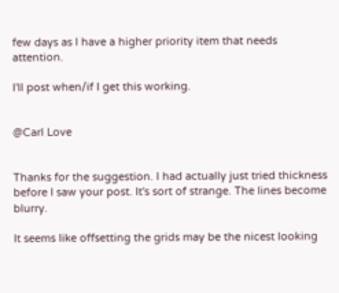few days as I have a higher priority item that needs attention.

I'll post when/if I get this working.


@Carl Love


Thanks for the suggestion. I had actually just tried thickness before I saw your post. It's sort of strange. The lines become blurry.

It seems like offsetting the grids may be the nicest looking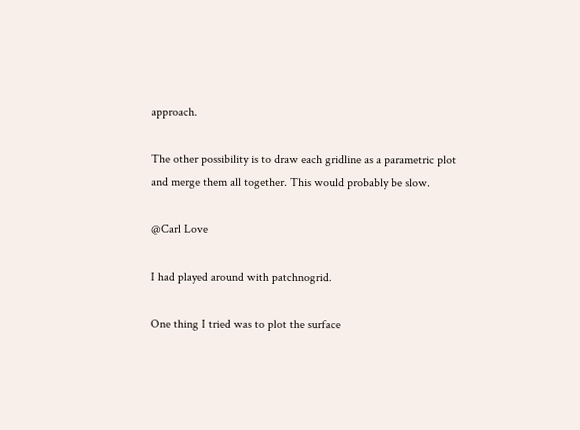approach.

The other possibility is to draw each gridline as a parametric plot and merge them all together. This would probably be slow.

@Carl Love

I had played around with patchnogrid.

One thing I tried was to plot the surface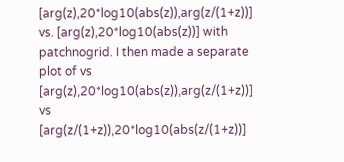[arg(z),20*log10(abs(z)),arg(z/(1+z))] vs. [arg(z),20*log10(abs(z))] with patchnogrid. I then made a separate plot of vs [arg(z),20*log10(abs(z)),arg(z/(1+z))] vs [arg(z/(1+z)),20*log10(abs(z/(1+z))]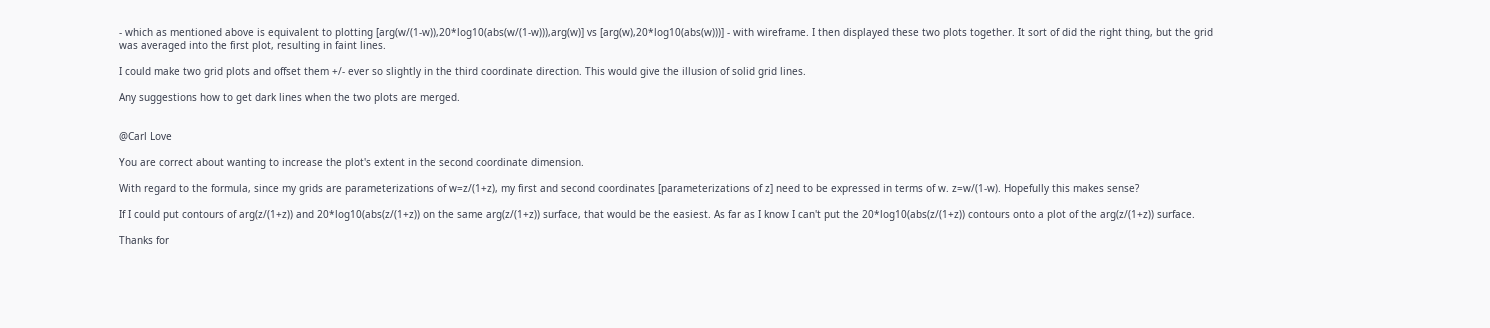- which as mentioned above is equivalent to plotting [arg(w/(1-w)),20*log10(abs(w/(1-w))),arg(w)] vs [arg(w),20*log10(abs(w)))] - with wireframe. I then displayed these two plots together. It sort of did the right thing, but the grid was averaged into the first plot, resulting in faint lines.

I could make two grid plots and offset them +/- ever so slightly in the third coordinate direction. This would give the illusion of solid grid lines.

Any suggestions how to get dark lines when the two plots are merged.


@Carl Love

You are correct about wanting to increase the plot's extent in the second coordinate dimension.

With regard to the formula, since my grids are parameterizations of w=z/(1+z), my first and second coordinates [parameterizations of z] need to be expressed in terms of w. z=w/(1-w). Hopefully this makes sense?

If I could put contours of arg(z/(1+z)) and 20*log10(abs(z/(1+z)) on the same arg(z/(1+z)) surface, that would be the easiest. As far as I know I can't put the 20*log10(abs(z/(1+z)) contours onto a plot of the arg(z/(1+z)) surface.

Thanks for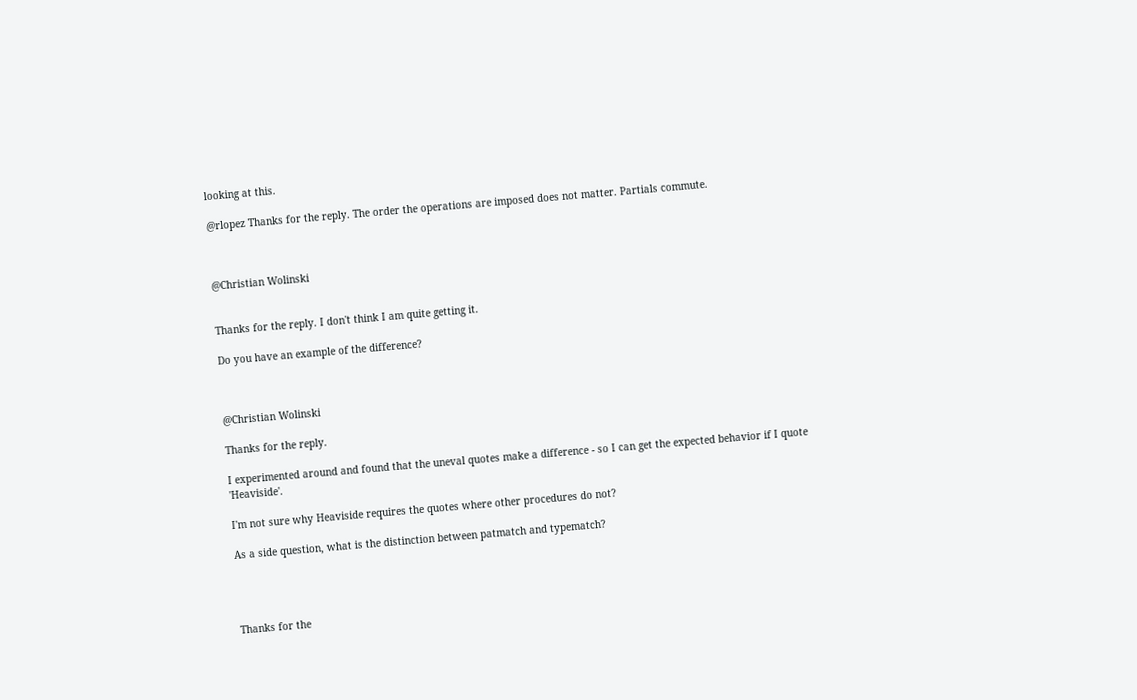looking at this.

@rlopez Thanks for the reply. The order the operations are imposed does not matter. Partials commute.



@Christian Wolinski


Thanks for the reply. I don't think I am quite getting it.

Do you have an example of the difference?



@Christian Wolinski

Thanks for the reply.

I experimented around and found that the uneval quotes make a difference - so I can get the expected behavior if I quote 'Heaviside'.

I'm not sure why Heaviside requires the quotes where other procedures do not?

As a side question, what is the distinction between patmatch and typematch?




Thanks for the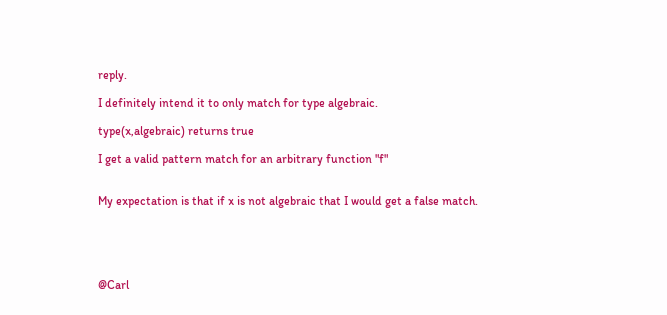reply.

I definitely intend it to only match for type algebraic.

type(x,algebraic) returns true

I get a valid pattern match for an arbitrary function "f"


My expectation is that if x is not algebraic that I would get a false match.





@Carl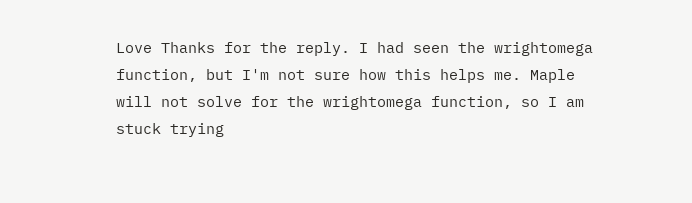Love Thanks for the reply. I had seen the wrightomega function, but I'm not sure how this helps me. Maple will not solve for the wrightomega function, so I am stuck trying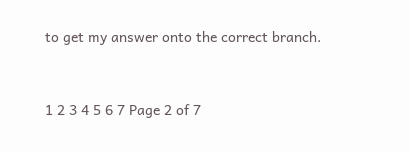to get my answer onto the correct branch.


1 2 3 4 5 6 7 Page 2 of 7